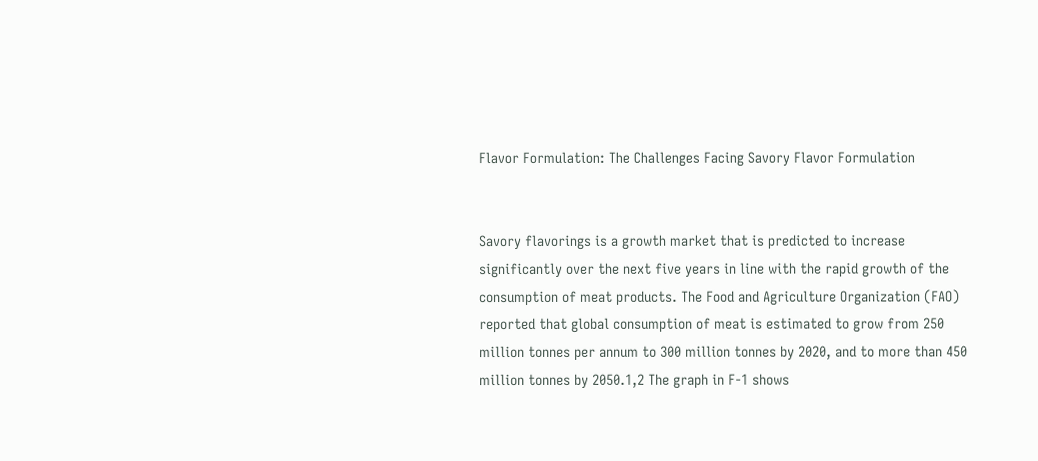Flavor Formulation: The Challenges Facing Savory Flavor Formulation


Savory flavorings is a growth market that is predicted to increase significantly over the next five years in line with the rapid growth of the consumption of meat products. The Food and Agriculture Organization (FAO) reported that global consumption of meat is estimated to grow from 250 million tonnes per annum to 300 million tonnes by 2020, and to more than 450 million tonnes by 2050.1,2 The graph in F-1 shows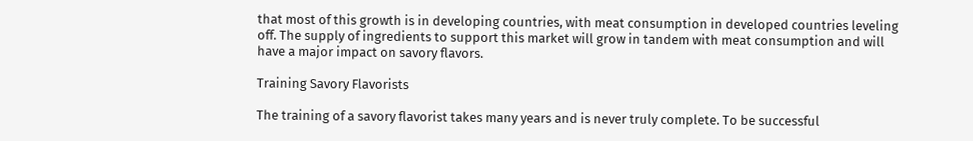that most of this growth is in developing countries, with meat consumption in developed countries leveling off. The supply of ingredients to support this market will grow in tandem with meat consumption and will have a major impact on savory flavors.

Training Savory Flavorists

The training of a savory flavorist takes many years and is never truly complete. To be successful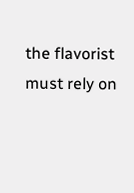the flavorist must rely on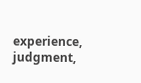experience, judgment,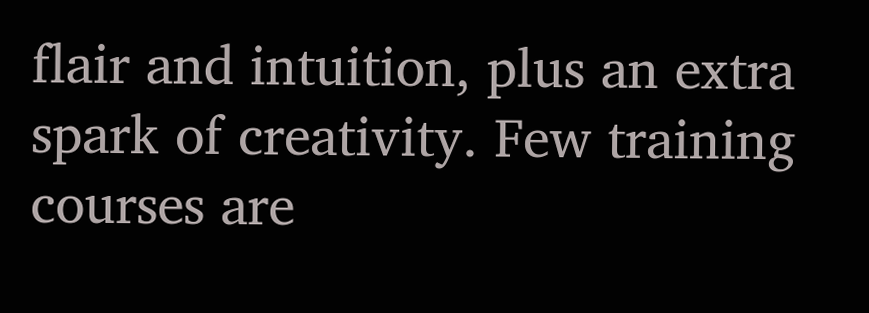flair and intuition, plus an extra spark of creativity. Few training courses are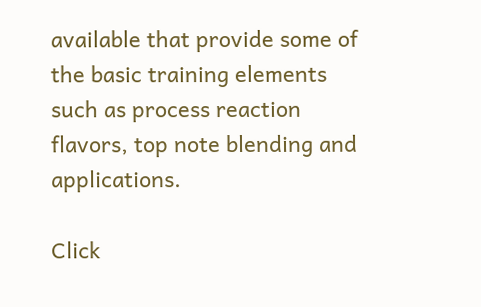available that provide some of the basic training elements such as process reaction flavors, top note blending and applications.

Click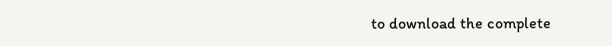to download the complete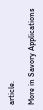article.

More in Savory Applications